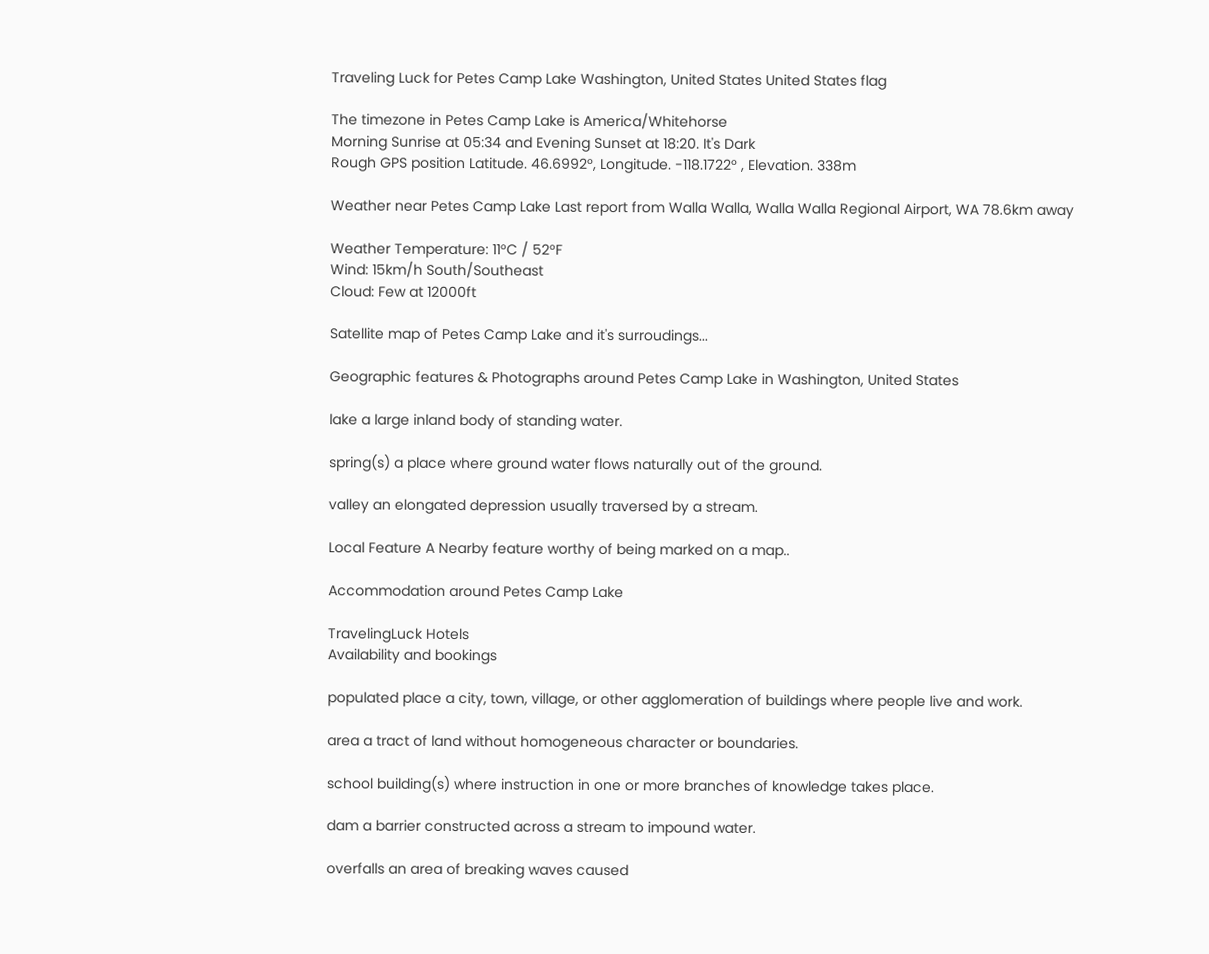Traveling Luck for Petes Camp Lake Washington, United States United States flag

The timezone in Petes Camp Lake is America/Whitehorse
Morning Sunrise at 05:34 and Evening Sunset at 18:20. It's Dark
Rough GPS position Latitude. 46.6992°, Longitude. -118.1722° , Elevation. 338m

Weather near Petes Camp Lake Last report from Walla Walla, Walla Walla Regional Airport, WA 78.6km away

Weather Temperature: 11°C / 52°F
Wind: 15km/h South/Southeast
Cloud: Few at 12000ft

Satellite map of Petes Camp Lake and it's surroudings...

Geographic features & Photographs around Petes Camp Lake in Washington, United States

lake a large inland body of standing water.

spring(s) a place where ground water flows naturally out of the ground.

valley an elongated depression usually traversed by a stream.

Local Feature A Nearby feature worthy of being marked on a map..

Accommodation around Petes Camp Lake

TravelingLuck Hotels
Availability and bookings

populated place a city, town, village, or other agglomeration of buildings where people live and work.

area a tract of land without homogeneous character or boundaries.

school building(s) where instruction in one or more branches of knowledge takes place.

dam a barrier constructed across a stream to impound water.

overfalls an area of breaking waves caused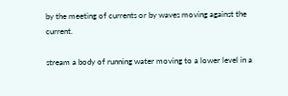by the meeting of currents or by waves moving against the current.

stream a body of running water moving to a lower level in a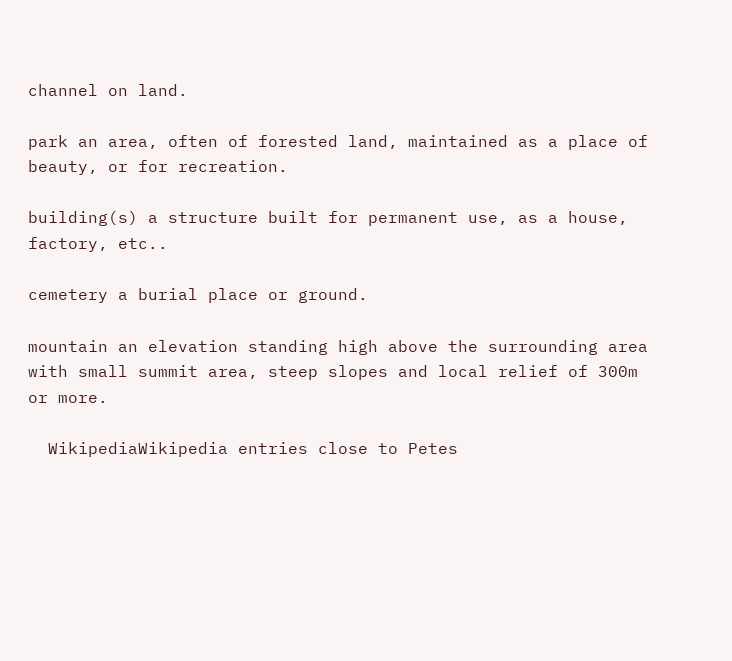channel on land.

park an area, often of forested land, maintained as a place of beauty, or for recreation.

building(s) a structure built for permanent use, as a house, factory, etc..

cemetery a burial place or ground.

mountain an elevation standing high above the surrounding area with small summit area, steep slopes and local relief of 300m or more.

  WikipediaWikipedia entries close to Petes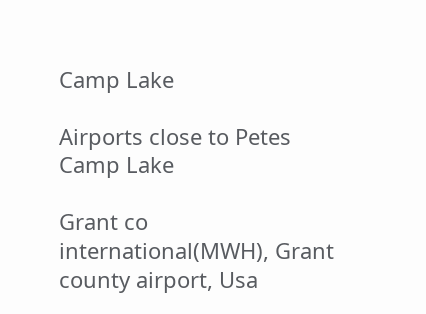Camp Lake

Airports close to Petes Camp Lake

Grant co international(MWH), Grant county airport, Usa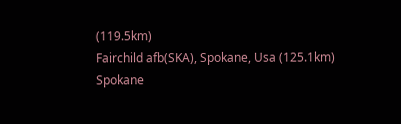(119.5km)
Fairchild afb(SKA), Spokane, Usa (125.1km)
Spokane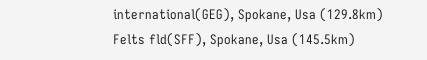international(GEG), Spokane, Usa (129.8km)
Felts fld(SFF), Spokane, Usa (145.5km)